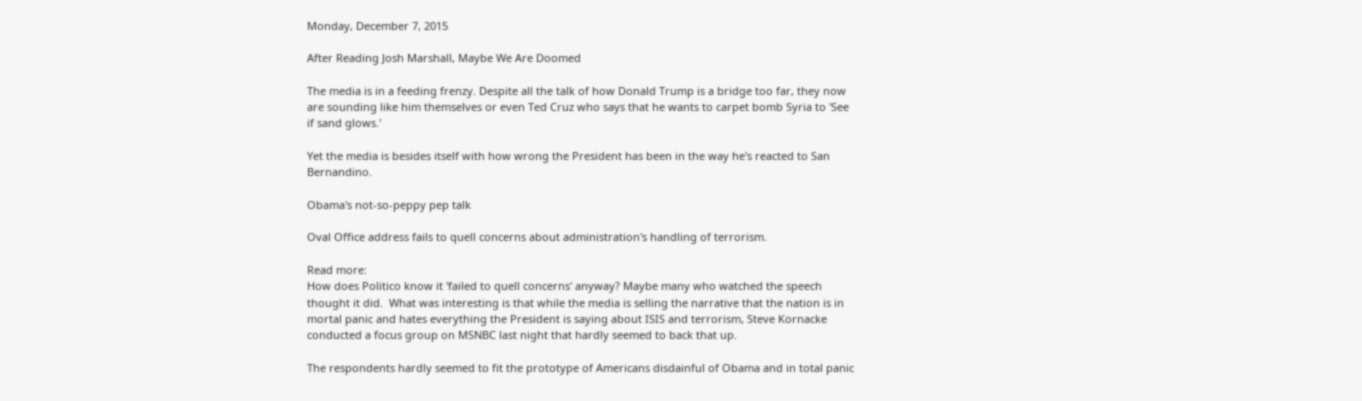Monday, December 7, 2015

After Reading Josh Marshall, Maybe We Are Doomed

The media is in a feeding frenzy. Despite all the talk of how Donald Trump is a bridge too far, they now are sounding like him themselves or even Ted Cruz who says that he wants to carpet bomb Syria to 'See if sand glows.'

Yet the media is besides itself with how wrong the President has been in the way he's reacted to San Bernandino.

Obama's not-so-peppy pep talk

Oval Office address fails to quell concerns about administration's handling of terrorism.

Read more:
How does Politico know it 'failed to quell concerns' anyway? Maybe many who watched the speech thought it did.  What was interesting is that while the media is selling the narrative that the nation is in mortal panic and hates everything the President is saying about ISIS and terrorism, Steve Kornacke conducted a focus group on MSNBC last night that hardly seemed to back that up.

The respondents hardly seemed to fit the prototype of Americans disdainful of Obama and in total panic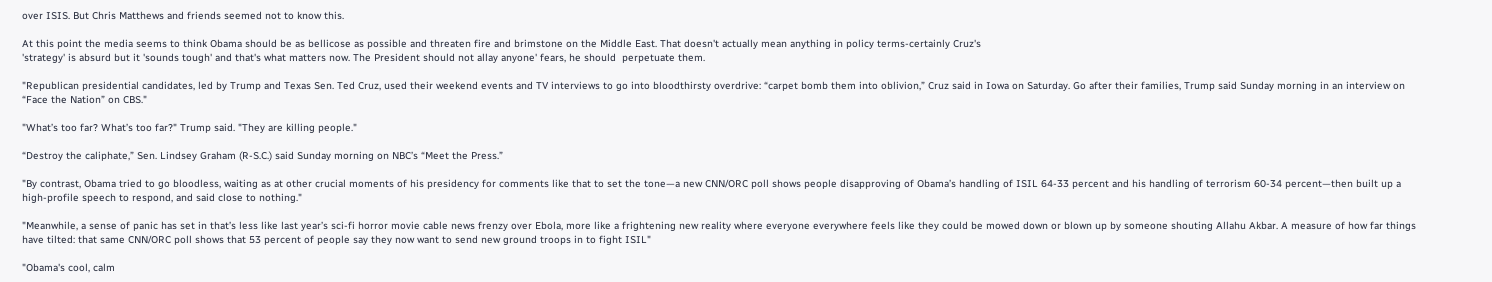over ISIS. But Chris Matthews and friends seemed not to know this.

At this point the media seems to think Obama should be as bellicose as possible and threaten fire and brimstone on the Middle East. That doesn't actually mean anything in policy terms-certainly Cruz's
'strategy' is absurd but it 'sounds tough' and that's what matters now. The President should not allay anyone' fears, he should  perpetuate them.

"Republican presidential candidates, led by Trump and Texas Sen. Ted Cruz, used their weekend events and TV interviews to go into bloodthirsty overdrive: “carpet bomb them into oblivion,” Cruz said in Iowa on Saturday. Go after their families, Trump said Sunday morning in an interview on “Face the Nation” on CBS."

"What’s too far? What’s too far?" Trump said. "They are killing people."

“Destroy the caliphate,” Sen. Lindsey Graham (R-S.C.) said Sunday morning on NBC’s “Meet the Press.”

"By contrast, Obama tried to go bloodless, waiting as at other crucial moments of his presidency for comments like that to set the tone—a new CNN/ORC poll shows people disapproving of Obama’s handling of ISIL 64-33 percent and his handling of terrorism 60-34 percent—then built up a high-profile speech to respond, and said close to nothing."

"Meanwhile, a sense of panic has set in that’s less like last year’s sci-fi horror movie cable news frenzy over Ebola, more like a frightening new reality where everyone everywhere feels like they could be mowed down or blown up by someone shouting Allahu Akbar. A measure of how far things have tilted: that same CNN/ORC poll shows that 53 percent of people say they now want to send new ground troops in to fight ISIL"

"Obama's cool, calm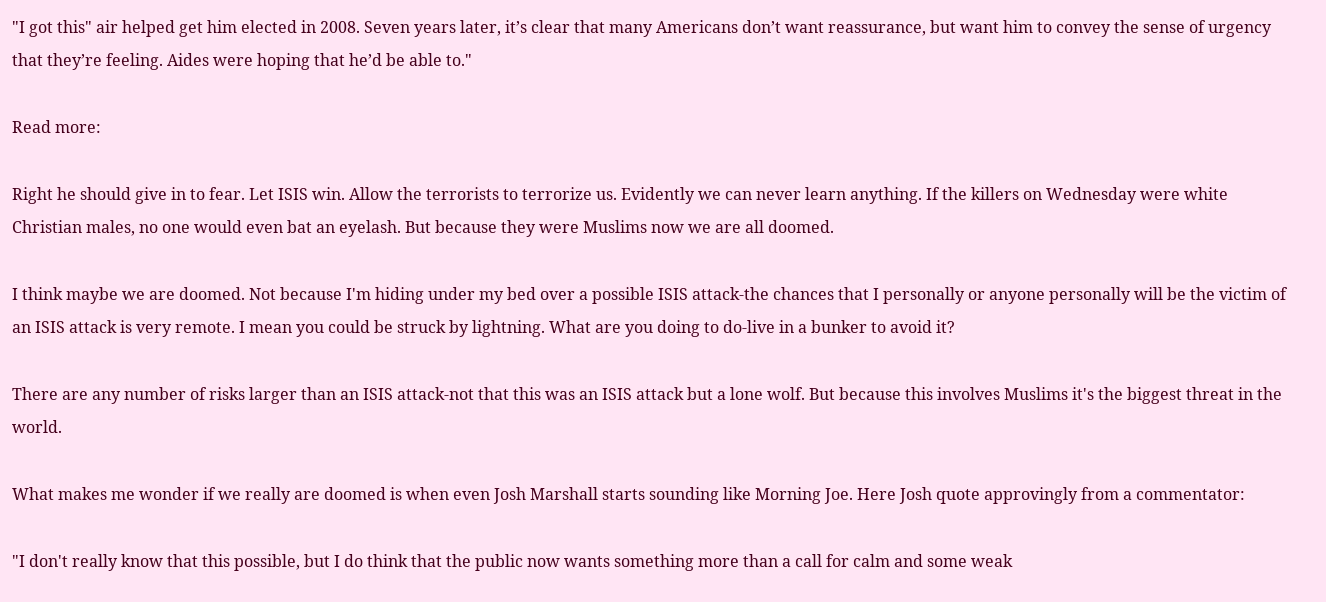"I got this" air helped get him elected in 2008. Seven years later, it’s clear that many Americans don’t want reassurance, but want him to convey the sense of urgency that they’re feeling. Aides were hoping that he’d be able to."

Read more:

Right he should give in to fear. Let ISIS win. Allow the terrorists to terrorize us. Evidently we can never learn anything. If the killers on Wednesday were white Christian males, no one would even bat an eyelash. But because they were Muslims now we are all doomed.

I think maybe we are doomed. Not because I'm hiding under my bed over a possible ISIS attack-the chances that I personally or anyone personally will be the victim of an ISIS attack is very remote. I mean you could be struck by lightning. What are you doing to do-live in a bunker to avoid it?

There are any number of risks larger than an ISIS attack-not that this was an ISIS attack but a lone wolf. But because this involves Muslims it's the biggest threat in the world.

What makes me wonder if we really are doomed is when even Josh Marshall starts sounding like Morning Joe. Here Josh quote approvingly from a commentator:

"I don't really know that this possible, but I do think that the public now wants something more than a call for calm and some weak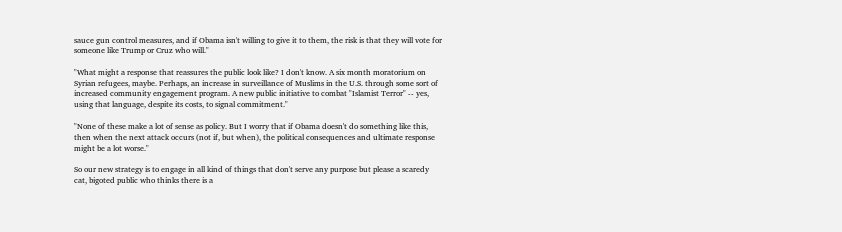sauce gun control measures, and if Obama isn't willing to give it to them, the risk is that they will vote for someone like Trump or Cruz who will."

"What might a response that reassures the public look like? I don't know. A six month moratorium on Syrian refugees, maybe. Perhaps, an increase in surveillance of Muslims in the U.S. through some sort of increased community engagement program. A new public initiative to combat "Islamist Terror" -- yes, using that language, despite its costs, to signal commitment."

"None of these make a lot of sense as policy. But I worry that if Obama doesn't do something like this, then when the next attack occurs (not if, but when), the political consequences and ultimate response might be a lot worse."

So our new strategy is to engage in all kind of things that don't serve any purpose but please a scaredy cat, bigoted public who thinks there is a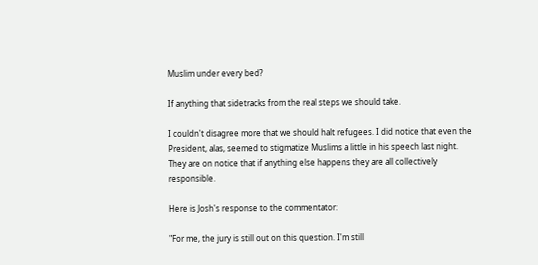Muslim under every bed?

If anything that sidetracks from the real steps we should take.

I couldn't disagree more that we should halt refugees. I did notice that even the President, alas, seemed to stigmatize Muslims a little in his speech last night. They are on notice that if anything else happens they are all collectively responsible.

Here is Josh's response to the commentator:

"For me, the jury is still out on this question. I'm still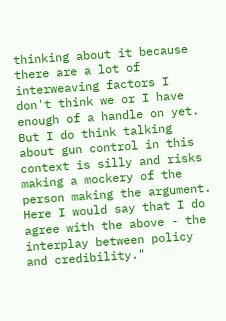thinking about it because there are a lot of interweaving factors I don't think we or I have enough of a handle on yet. But I do think talking about gun control in this context is silly and risks making a mockery of the person making the argument. Here I would say that I do agree with the above - the interplay between policy and credibility."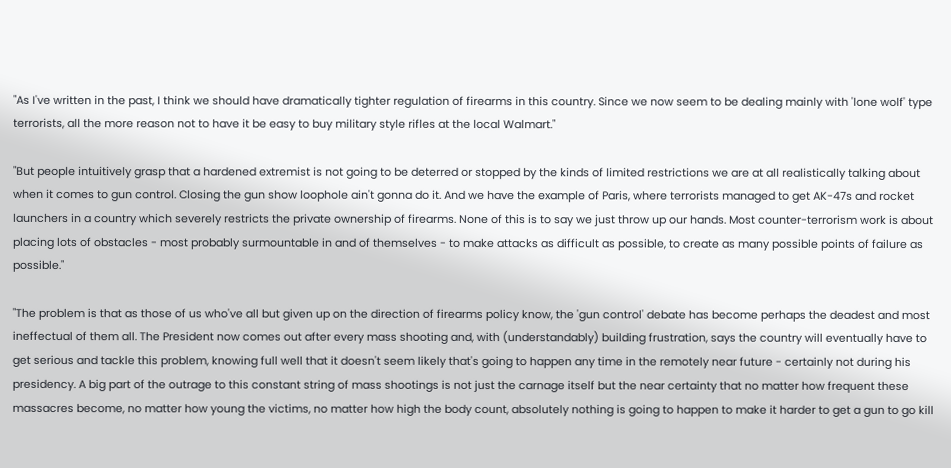"As I've written in the past, I think we should have dramatically tighter regulation of firearms in this country. Since we now seem to be dealing mainly with 'lone wolf' type terrorists, all the more reason not to have it be easy to buy military style rifles at the local Walmart."

"But people intuitively grasp that a hardened extremist is not going to be deterred or stopped by the kinds of limited restrictions we are at all realistically talking about when it comes to gun control. Closing the gun show loophole ain't gonna do it. And we have the example of Paris, where terrorists managed to get AK-47s and rocket launchers in a country which severely restricts the private ownership of firearms. None of this is to say we just throw up our hands. Most counter-terrorism work is about placing lots of obstacles - most probably surmountable in and of themselves - to make attacks as difficult as possible, to create as many possible points of failure as possible."

"The problem is that as those of us who've all but given up on the direction of firearms policy know, the 'gun control' debate has become perhaps the deadest and most ineffectual of them all. The President now comes out after every mass shooting and, with (understandably) building frustration, says the country will eventually have to get serious and tackle this problem, knowing full well that it doesn't seem likely that's going to happen any time in the remotely near future - certainly not during his presidency. A big part of the outrage to this constant string of mass shootings is not just the carnage itself but the near certainty that no matter how frequent these massacres become, no matter how young the victims, no matter how high the body count, absolutely nothing is going to happen to make it harder to get a gun to go kill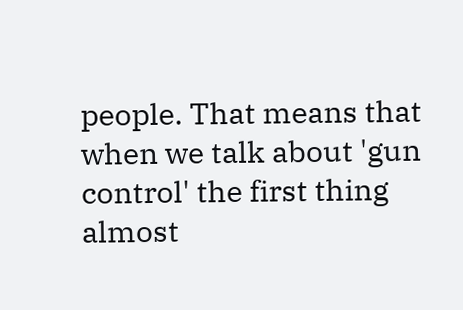people. That means that when we talk about 'gun control' the first thing almost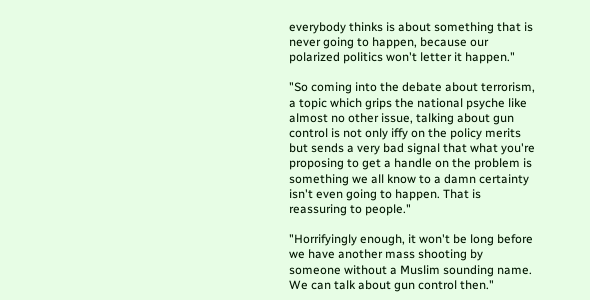everybody thinks is about something that is never going to happen, because our polarized politics won't letter it happen."

"So coming into the debate about terrorism, a topic which grips the national psyche like almost no other issue, talking about gun control is not only iffy on the policy merits but sends a very bad signal that what you're proposing to get a handle on the problem is something we all know to a damn certainty isn't even going to happen. That is reassuring to people."

"Horrifyingly enough, it won't be long before we have another mass shooting by someone without a Muslim sounding name. We can talk about gun control then."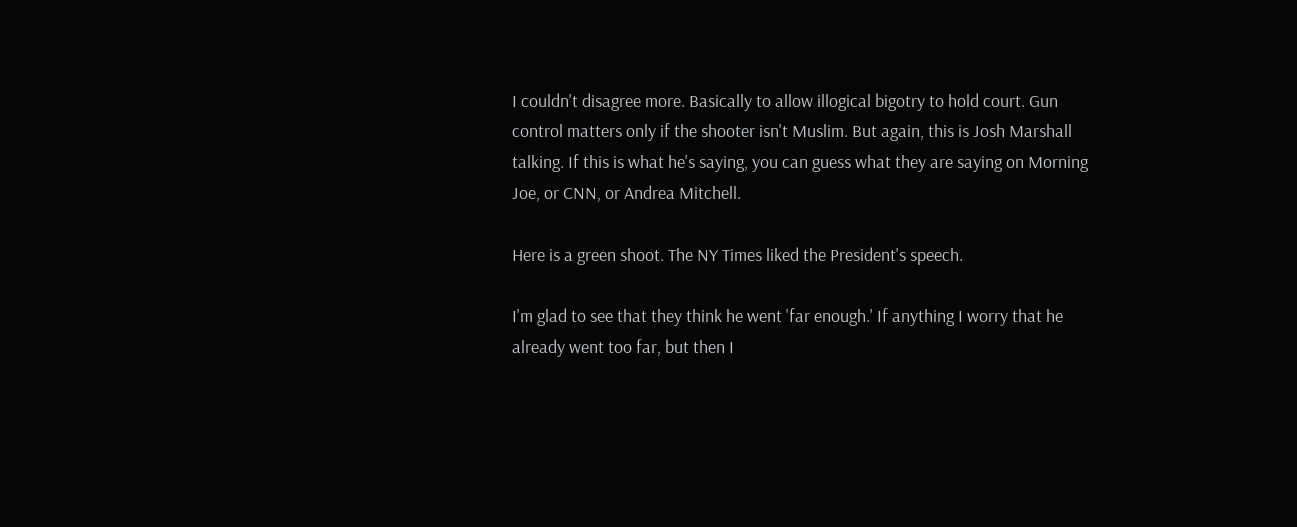I couldn't disagree more. Basically to allow illogical bigotry to hold court. Gun control matters only if the shooter isn't Muslim. But again, this is Josh Marshall talking. If this is what he's saying, you can guess what they are saying on Morning Joe, or CNN, or Andrea Mitchell.

Here is a green shoot. The NY Times liked the President's speech.

I'm glad to see that they think he went 'far enough.' If anything I worry that he already went too far, but then I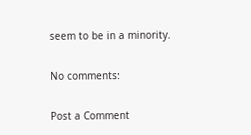seem to be in a minority.

No comments:

Post a Comment